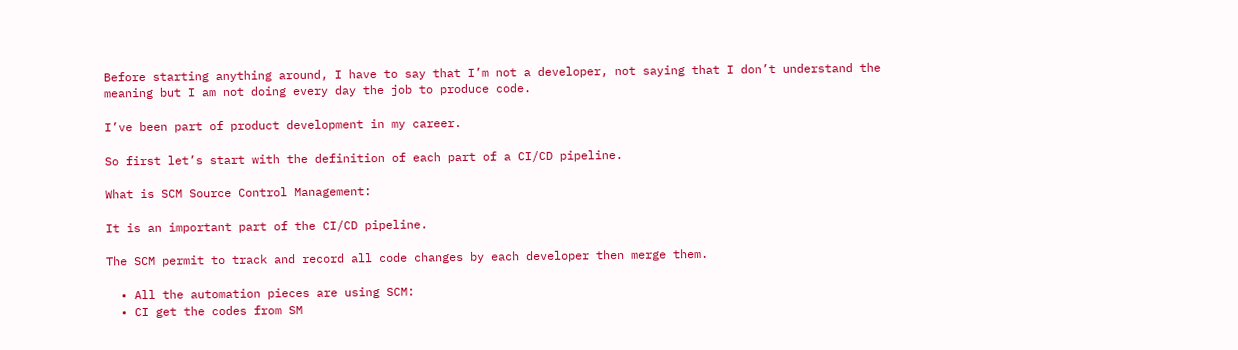Before starting anything around, I have to say that I’m not a developer, not saying that I don’t understand the meaning but I am not doing every day the job to produce code.

I’ve been part of product development in my career.

So first let’s start with the definition of each part of a CI/CD pipeline.

What is SCM Source Control Management:

It is an important part of the CI/CD pipeline.

The SCM permit to track and record all code changes by each developer then merge them.

  • All the automation pieces are using SCM:
  • CI get the codes from SM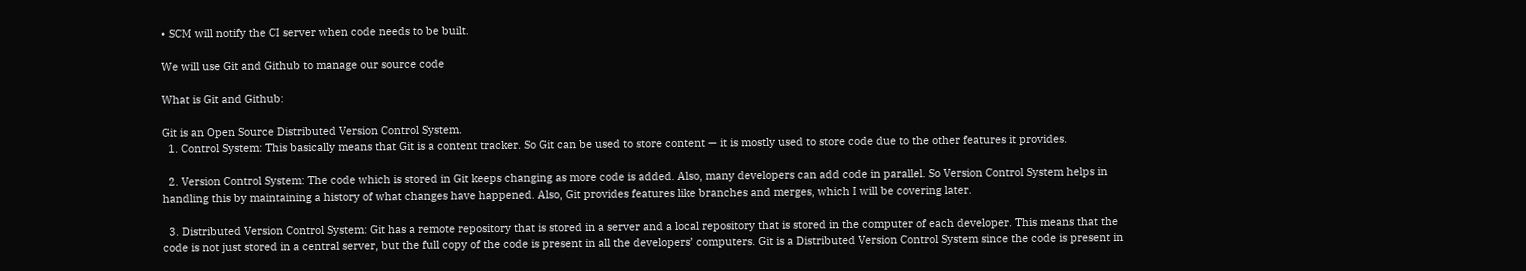• SCM will notify the CI server when code needs to be built.

We will use Git and Github to manage our source code

What is Git and Github:

Git is an Open Source Distributed Version Control System.
  1. Control System: This basically means that Git is a content tracker. So Git can be used to store content — it is mostly used to store code due to the other features it provides.

  2. Version Control System: The code which is stored in Git keeps changing as more code is added. Also, many developers can add code in parallel. So Version Control System helps in handling this by maintaining a history of what changes have happened. Also, Git provides features like branches and merges, which I will be covering later.

  3. Distributed Version Control System: Git has a remote repository that is stored in a server and a local repository that is stored in the computer of each developer. This means that the code is not just stored in a central server, but the full copy of the code is present in all the developers’ computers. Git is a Distributed Version Control System since the code is present in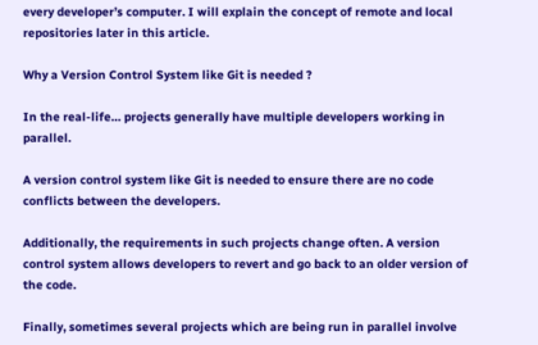every developer’s computer. I will explain the concept of remote and local repositories later in this article.

Why a Version Control System like Git is needed ?

In the real-life… projects generally have multiple developers working in parallel.

A version control system like Git is needed to ensure there are no code conflicts between the developers.

Additionally, the requirements in such projects change often. A version control system allows developers to revert and go back to an older version of the code.

Finally, sometimes several projects which are being run in parallel involve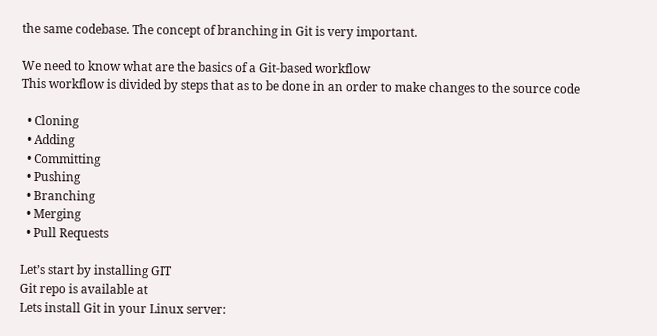the same codebase. The concept of branching in Git is very important.

We need to know what are the basics of a Git-based workflow
This workflow is divided by steps that as to be done in an order to make changes to the source code

  • Cloning
  • Adding
  • Committing
  • Pushing
  • Branching
  • Merging
  • Pull Requests

Let’s start by installing GIT
Git repo is available at
Lets install Git in your Linux server: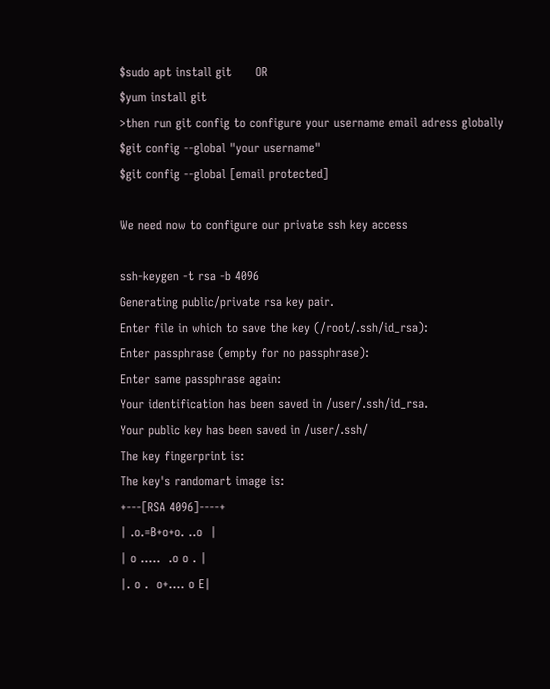$sudo apt install git      OR
$yum install git
>then run git config to configure your username email adress globally
$git config --global "your username"
$git config --global [email protected]

We need now to configure our private ssh key access

ssh-keygen -t rsa -b 4096
Generating public/private rsa key pair.
Enter file in which to save the key (/root/.ssh/id_rsa):
Enter passphrase (empty for no passphrase):
Enter same passphrase again:
Your identification has been saved in /user/.ssh/id_rsa.
Your public key has been saved in /user/.ssh/
The key fingerprint is:
The key's randomart image is:
+---[RSA 4096]----+
| .o.=B+o+o. ..o  |
| o .....  .o o . |
|. o .  o+.... o E|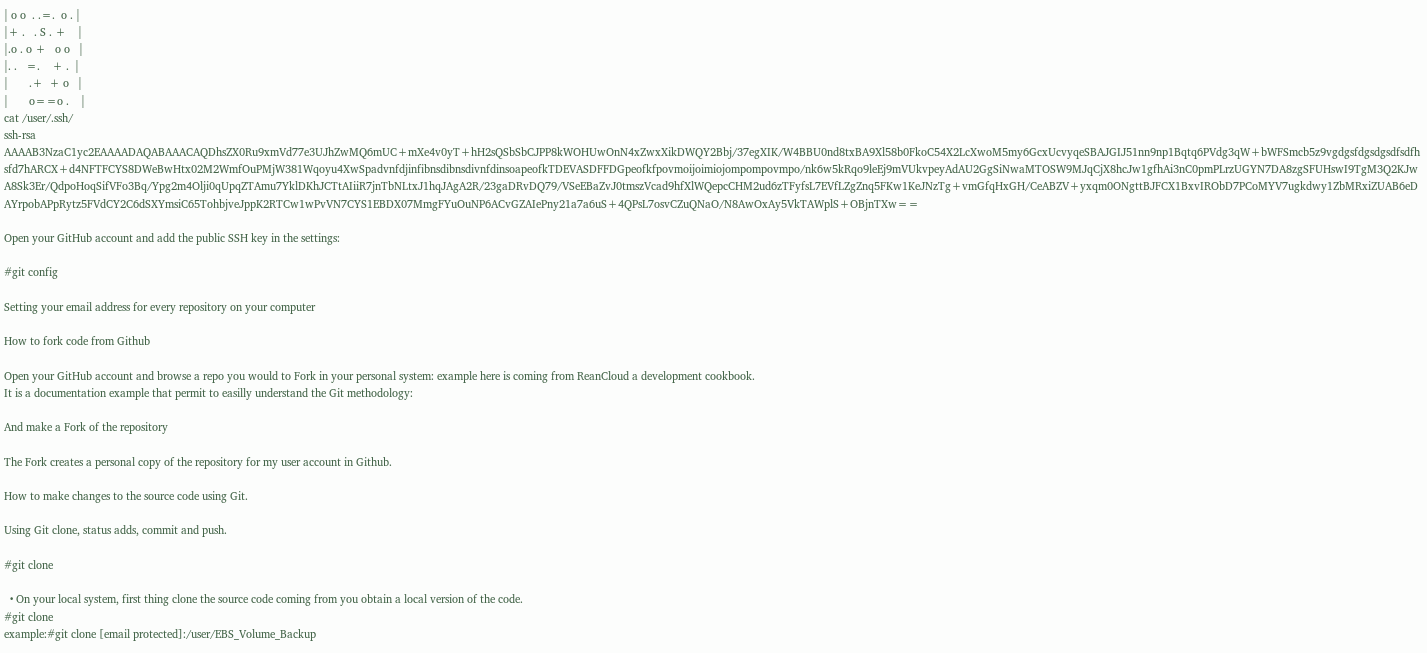| o o  . .=.  o . |
|+ .   . S . +    |
|.o . o +   o o   |
|. .   =.    + .  |
|       .+  + o   |
|       o==o .    |
cat /user/.ssh/
ssh-rsa AAAAB3NzaC1yc2EAAAADAQABAAACAQDhsZX0Ru9xmVd77e3UJhZwMQ6mUC+mXe4v0yT+hH2sQSbSbCJPP8kWOHUwOnN4xZwxXikDWQY2Bbj/37egXIK/W4BBU0nd8txBA9Xl58b0FkoC54X2LcXwoM5my6GcxUcvyqeSBAJGIJ51nn9np1Bqtq6PVdg3qW+bWFSmcb5z9vgdgsfdgsdgsdfsdfhsfd7hARCX+d4NFTFCYS8DWeBwHtx02M2WmfOuPMjW381Wqoyu4XwSpadvnfdjinfibnsdibnsdivnfdinsoapeofkTDEVASDFFDGpeofkfpovmoijoimiojompompovmpo/nk6w5kRqo9leEj9mVUkvpeyAdAU2GgSiNwaMTOSW9MJqCjX8hcJw1gfhAi3nC0pmPLrzUGYN7DA8zgSFUHswI9TgM3Q2KJwA8Sk3Er/QdpoHoqSifVFo3Bq/Ypg2m4Olji0qUpqZTAmu7YklDKhJCTtAIiiR7jnTbNLtxJ1hqJAgA2R/23gaDRvDQ79/VSeEBaZvJ0tmszVcad9hfXlWQepcCHM2ud6zTFyfsL7EVfLZgZnq5FKw1KeJNzTg+vmGfqHxGH/CeABZV+yxqm0ONgttBJFCX1BxvIRObD7PCoMYV7ugkdwy1ZbMRxiZUAB6eDAYrpobAPpRytz5FVdCY2C6dSXYmsiC65TohbjveJppK2RTCw1wPvVN7CYS1EBDX07MmgFYuOuNP6ACvGZAIePny21a7a6uS+4QPsL7osvCZuQNaO/N8AwOxAy5VkTAWplS+OBjnTXw==

Open your GitHub account and add the public SSH key in the settings:

#git config

Setting your email address for every repository on your computer

How to fork code from Github

Open your GitHub account and browse a repo you would to Fork in your personal system: example here is coming from ReanCloud a development cookbook.
It is a documentation example that permit to easilly understand the Git methodology:

And make a Fork of the repository

The Fork creates a personal copy of the repository for my user account in Github.

How to make changes to the source code using Git.

Using Git clone, status adds, commit and push.

#git clone

  • On your local system, first thing clone the source code coming from you obtain a local version of the code.
#git clone
example:#git clone [email protected]:/user/EBS_Volume_Backup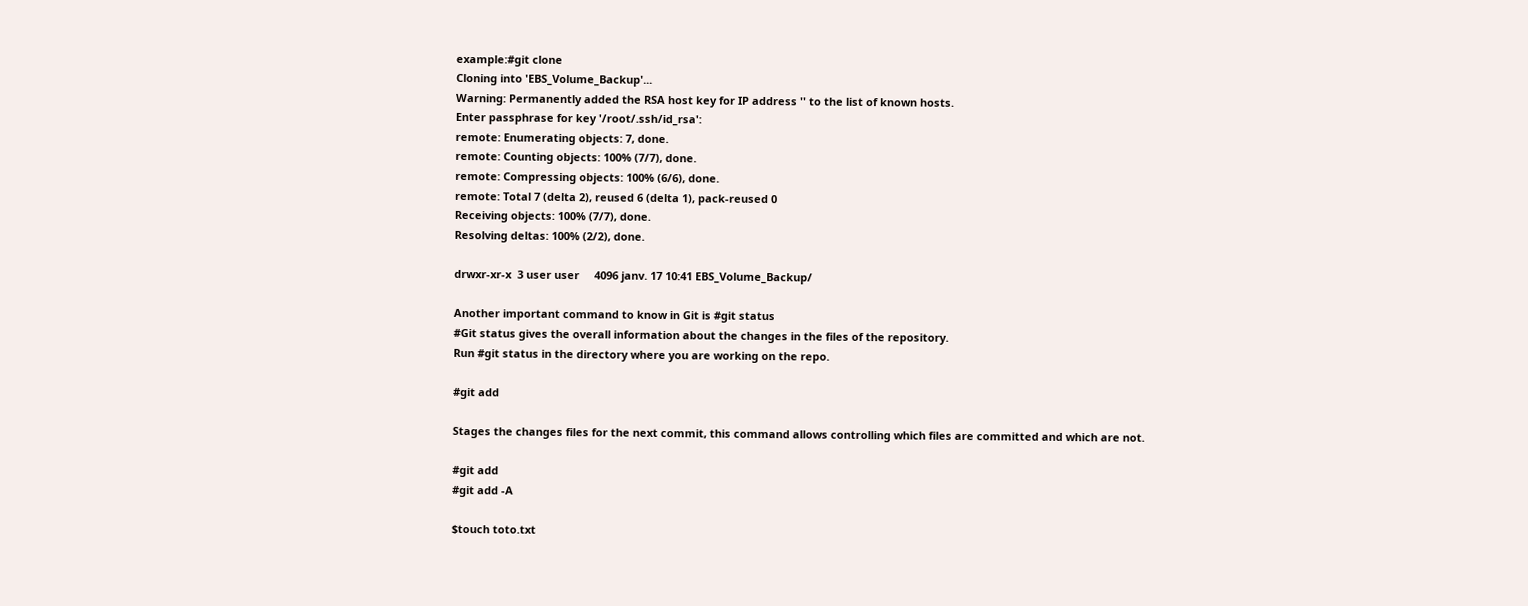example:#git clone
Cloning into 'EBS_Volume_Backup'...
Warning: Permanently added the RSA host key for IP address '' to the list of known hosts.
Enter passphrase for key '/root/.ssh/id_rsa':
remote: Enumerating objects: 7, done.
remote: Counting objects: 100% (7/7), done.
remote: Compressing objects: 100% (6/6), done.
remote: Total 7 (delta 2), reused 6 (delta 1), pack-reused 0
Receiving objects: 100% (7/7), done.
Resolving deltas: 100% (2/2), done.

drwxr-xr-x  3 user user     4096 janv. 17 10:41 EBS_Volume_Backup/

Another important command to know in Git is #git status
#Git status gives the overall information about the changes in the files of the repository.
Run #git status in the directory where you are working on the repo.

#git add

Stages the changes files for the next commit, this command allows controlling which files are committed and which are not.

#git add
#git add -A

$touch toto.txt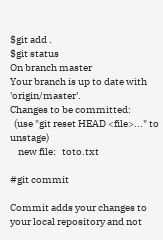$git add .
$git status
On branch master
Your branch is up to date with 'origin/master'.
Changes to be committed:
  (use "git reset HEAD <file>..." to unstage)
    new file:   toto.txt

#git commit

Commit adds your changes to your local repository and not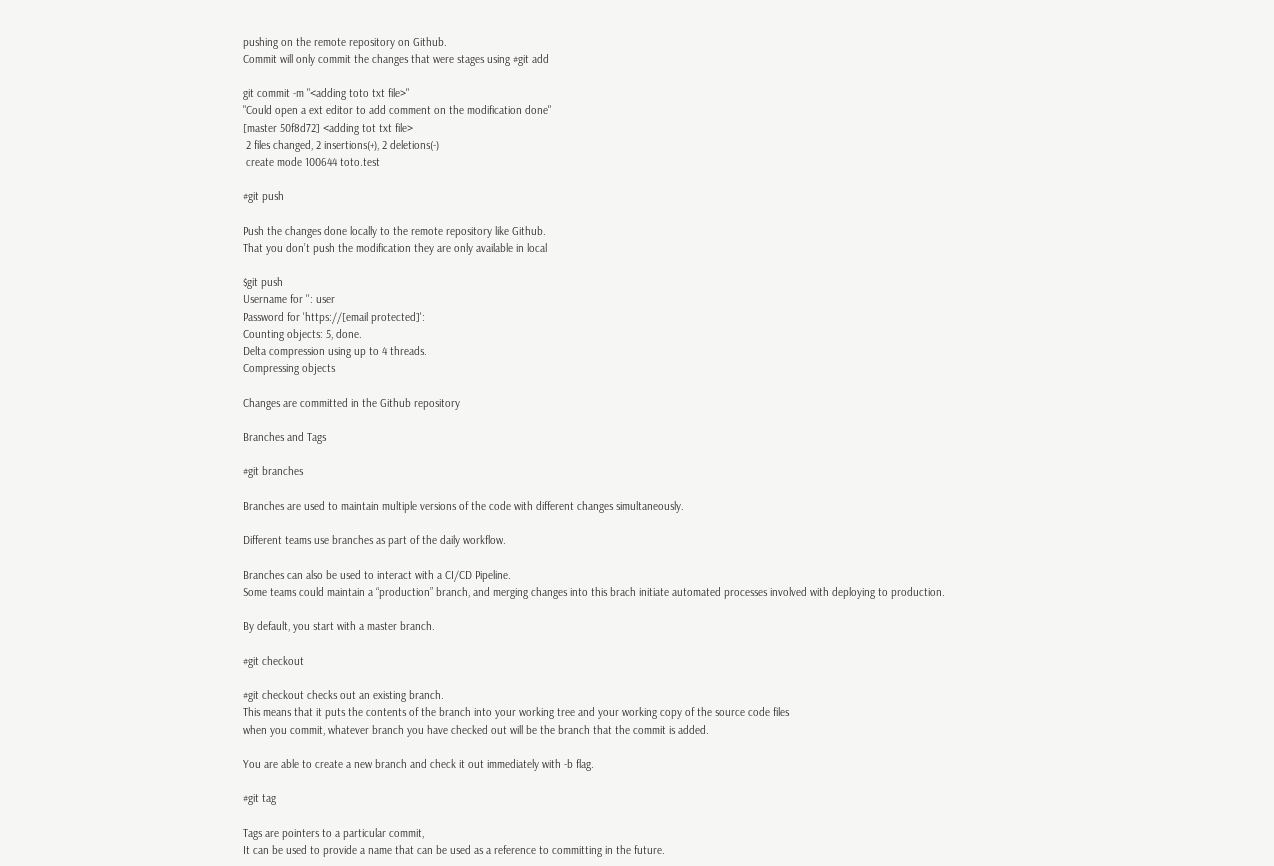pushing on the remote repository on Github.
Commit will only commit the changes that were stages using #git add

git commit -m "<adding toto txt file>"
"Could open a ext editor to add comment on the modification done"
[master 50f8d72] <adding tot txt file>
 2 files changed, 2 insertions(+), 2 deletions(-)
 create mode 100644 toto.test

#git push

Push the changes done locally to the remote repository like Github.
That you don’t push the modification they are only available in local

$git push
Username for '': user
Password for 'https://[email protected]':
Counting objects: 5, done.
Delta compression using up to 4 threads.
Compressing objects

Changes are committed in the Github repository

Branches and Tags

#git branches

Branches are used to maintain multiple versions of the code with different changes simultaneously.

Different teams use branches as part of the daily workflow.

Branches can also be used to interact with a CI/CD Pipeline.
Some teams could maintain a “production” branch, and merging changes into this brach initiate automated processes involved with deploying to production.

By default, you start with a master branch.

#git checkout

#git checkout checks out an existing branch.
This means that it puts the contents of the branch into your working tree and your working copy of the source code files
when you commit, whatever branch you have checked out will be the branch that the commit is added.

You are able to create a new branch and check it out immediately with -b flag.

#git tag

Tags are pointers to a particular commit,
It can be used to provide a name that can be used as a reference to committing in the future.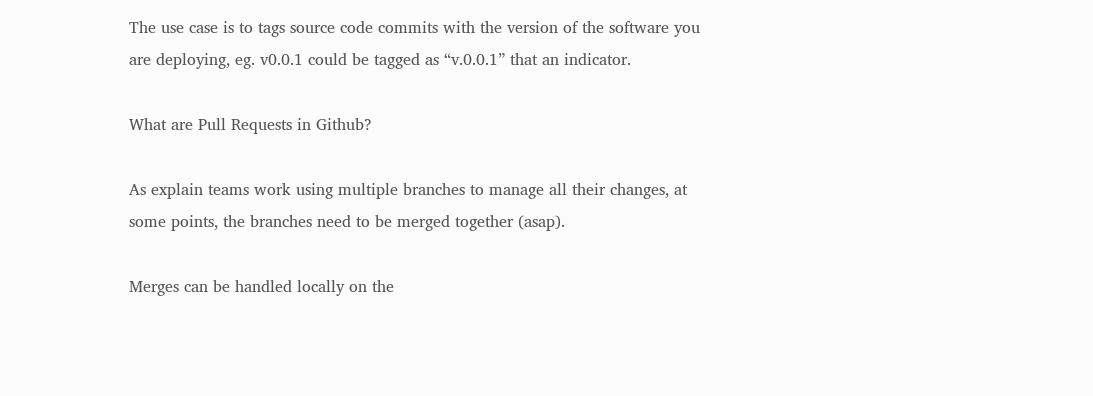The use case is to tags source code commits with the version of the software you are deploying, eg. v0.0.1 could be tagged as “v.0.0.1” that an indicator.

What are Pull Requests in Github?

As explain teams work using multiple branches to manage all their changes, at some points, the branches need to be merged together (asap).

Merges can be handled locally on the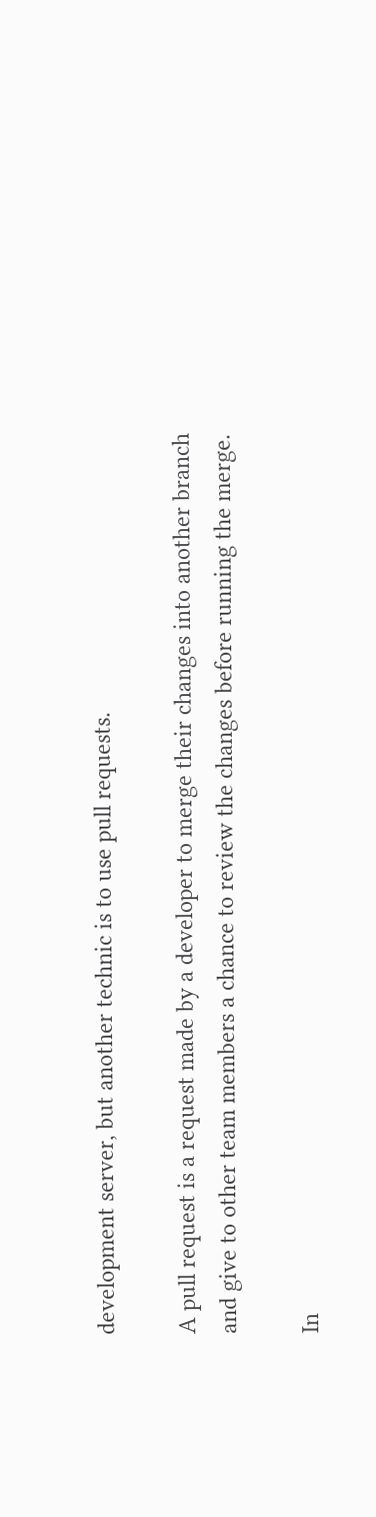development server, but another technic is to use pull requests.

A pull request is a request made by a developer to merge their changes into another branch and give to other team members a chance to review the changes before running the merge.

In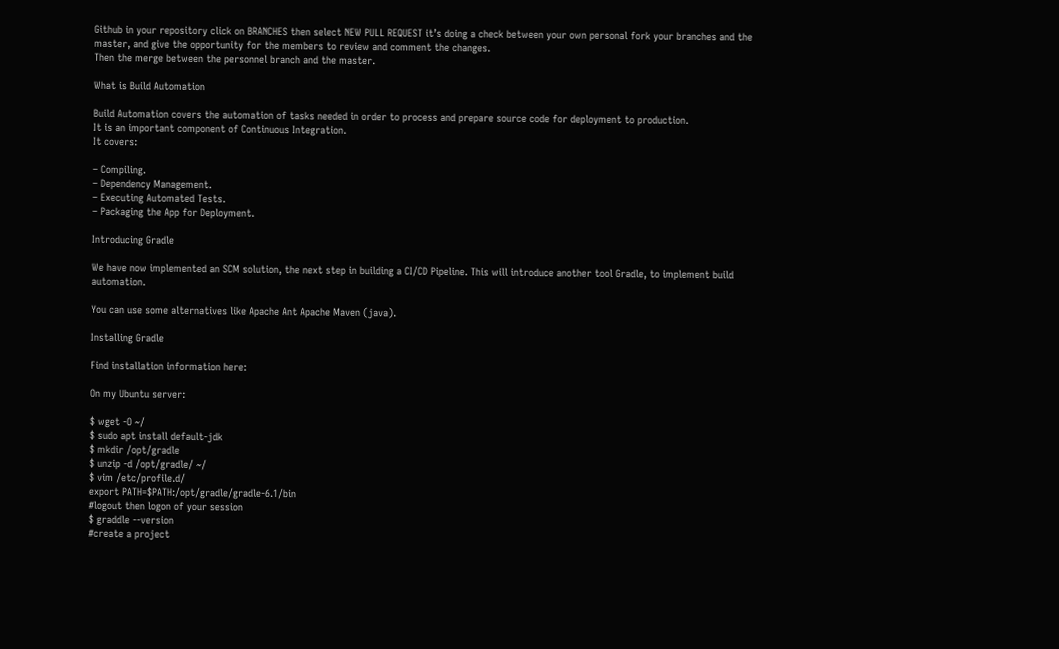Github in your repository click on BRANCHES then select NEW PULL REQUEST it’s doing a check between your own personal fork your branches and the master, and give the opportunity for the members to review and comment the changes.
Then the merge between the personnel branch and the master.

What is Build Automation

Build Automation covers the automation of tasks needed in order to process and prepare source code for deployment to production.
It is an important component of Continuous Integration.
It covers:

– Compiling.
– Dependency Management.
– Executing Automated Tests.
– Packaging the App for Deployment.

Introducing Gradle

We have now implemented an SCM solution, the next step in building a CI/CD Pipeline. This will introduce another tool Gradle, to implement build automation.

You can use some alternatives like Apache Ant Apache Maven (java).

Installing Gradle

Find installation information here:

On my Ubuntu server:

$ wget -O ~/
$ sudo apt install default-jdk
$ mkdir /opt/gradle
$ unzip -d /opt/gradle/ ~/
$ vim /etc/profile.d/
export PATH=$PATH:/opt/gradle/gradle-6.1/bin
#logout then logon of your session
$ graddle --version
#create a project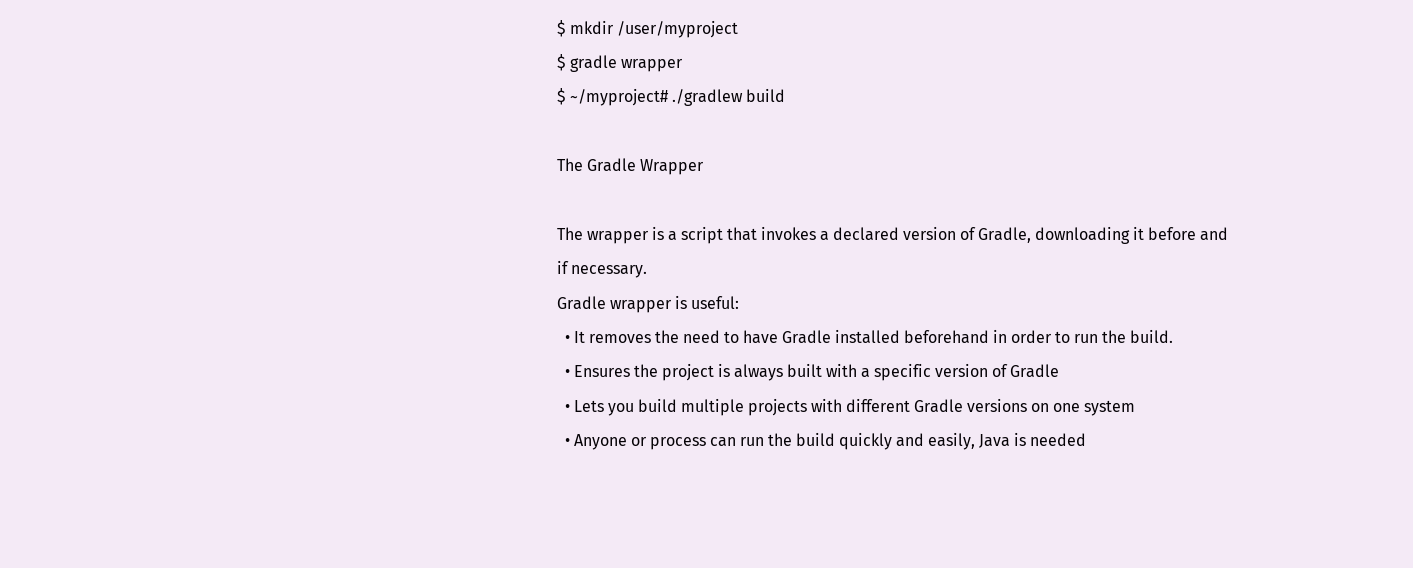$ mkdir /user/myproject
$ gradle wrapper
$ ~/myproject# ./gradlew build

The Gradle Wrapper

The wrapper is a script that invokes a declared version of Gradle, downloading it before and if necessary.
Gradle wrapper is useful:
  • It removes the need to have Gradle installed beforehand in order to run the build.
  • Ensures the project is always built with a specific version of Gradle
  • Lets you build multiple projects with different Gradle versions on one system
  • Anyone or process can run the build quickly and easily, Java is needed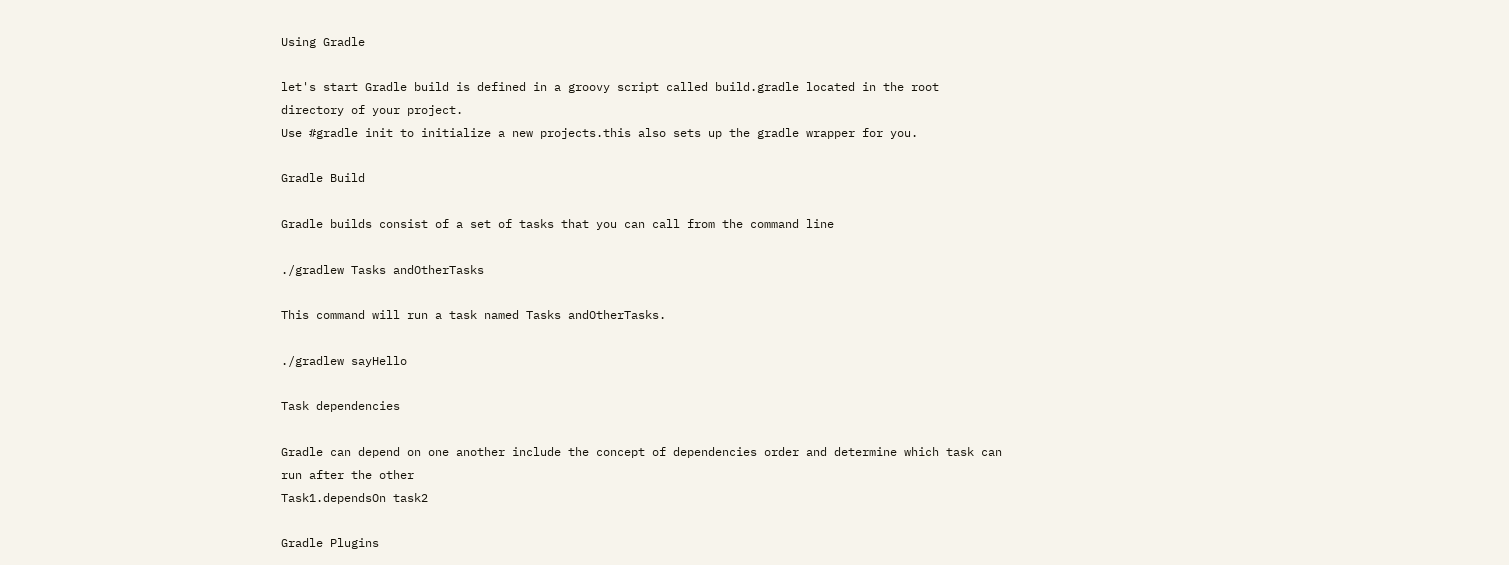Using Gradle

let's start Gradle build is defined in a groovy script called build.gradle located in the root directory of your project.
Use #gradle init to initialize a new projects.this also sets up the gradle wrapper for you.

Gradle Build

Gradle builds consist of a set of tasks that you can call from the command line

./gradlew Tasks andOtherTasks

This command will run a task named Tasks andOtherTasks.

./gradlew sayHello

Task dependencies

Gradle can depend on one another include the concept of dependencies order and determine which task can run after the other
Task1.dependsOn task2

Gradle Plugins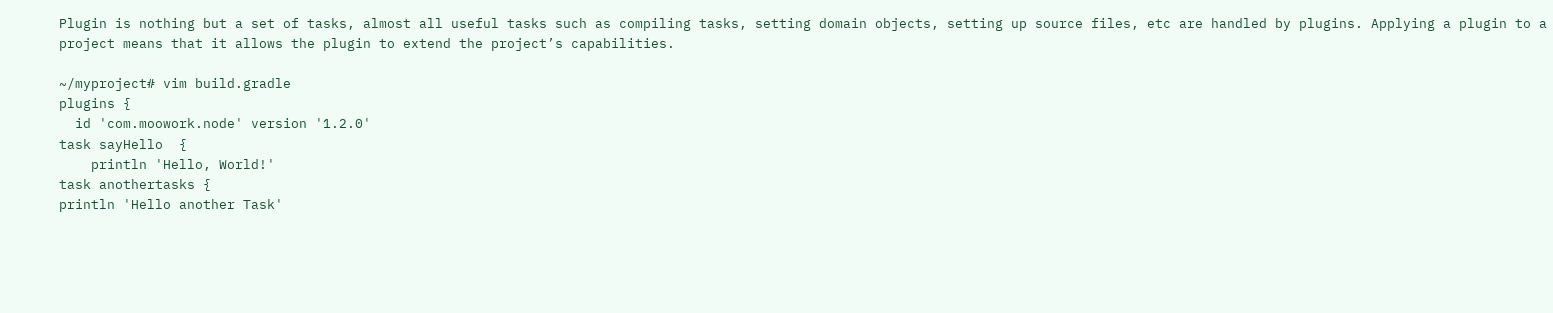Plugin is nothing but a set of tasks, almost all useful tasks such as compiling tasks, setting domain objects, setting up source files, etc are handled by plugins. Applying a plugin to a project means that it allows the plugin to extend the project’s capabilities.

~/myproject# vim build.gradle
plugins {
  id 'com.moowork.node' version '1.2.0'
task sayHello  {
    println 'Hello, World!'
task anothertasks {
println 'Hello another Task'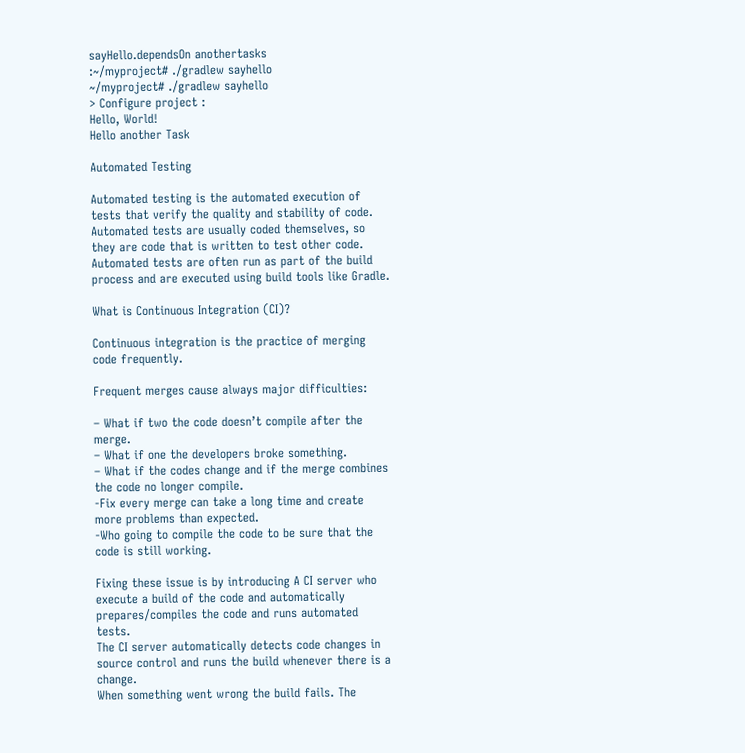sayHello.dependsOn anothertasks
:~/myproject# ./gradlew sayhello
~/myproject# ./gradlew sayhello
> Configure project :
Hello, World!
Hello another Task

Automated Testing

Automated testing is the automated execution of tests that verify the quality and stability of code.
Automated tests are usually coded themselves, so they are code that is written to test other code.
Automated tests are often run as part of the build process and are executed using build tools like Gradle.

What is Continuous Integration (CI)?

Continuous integration is the practice of merging code frequently.

Frequent merges cause always major difficulties:

– What if two the code doesn’t compile after the merge.
– What if one the developers broke something.
– What if the codes change and if the merge combines the code no longer compile.
-Fix every merge can take a long time and create more problems than expected.
-Who going to compile the code to be sure that the code is still working.

Fixing these issue is by introducing A CI server who execute a build of the code and automatically prepares/compiles the code and runs automated tests.
The CI server automatically detects code changes in source control and runs the build whenever there is a change.
When something went wrong the build fails. The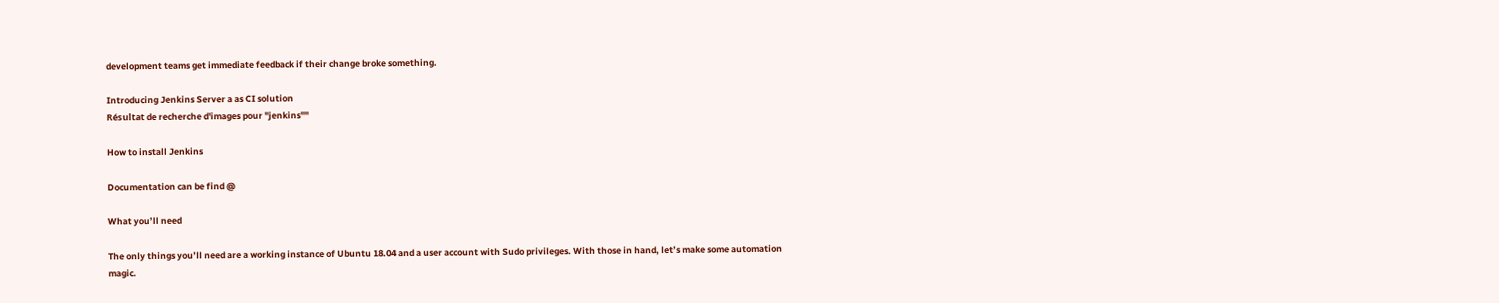development teams get immediate feedback if their change broke something.

Introducing Jenkins Server a as CI solution
Résultat de recherche d'images pour "jenkins""

How to install Jenkins

Documentation can be find @

What you’ll need

The only things you’ll need are a working instance of Ubuntu 18.04 and a user account with Sudo privileges. With those in hand, let’s make some automation magic.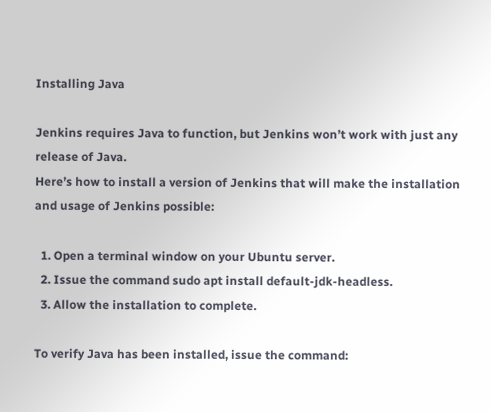Installing Java

Jenkins requires Java to function, but Jenkins won’t work with just any release of Java.
Here’s how to install a version of Jenkins that will make the installation and usage of Jenkins possible:

  1. Open a terminal window on your Ubuntu server.
  2. Issue the command sudo apt install default-jdk-headless.
  3. Allow the installation to complete.

To verify Java has been installed, issue the command: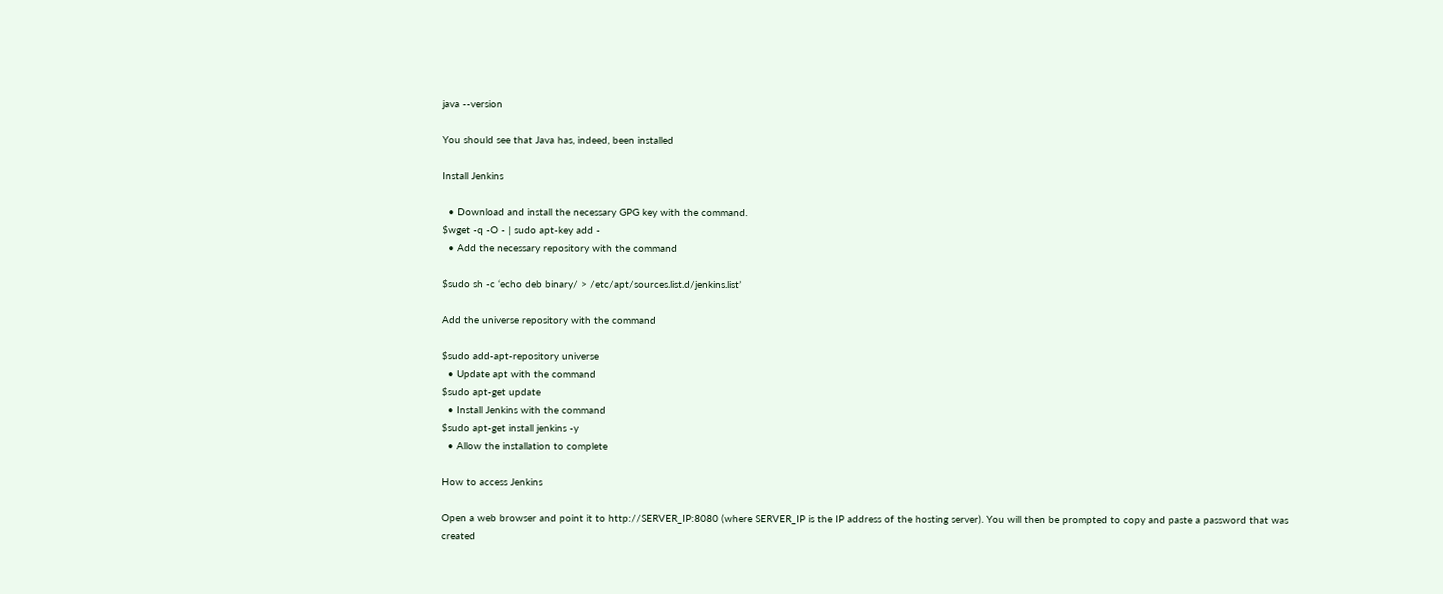java --version

You should see that Java has, indeed, been installed

Install Jenkins

  • Download and install the necessary GPG key with the command.
$wget -q -O - | sudo apt-key add -
  • Add the necessary repository with the command

$sudo sh -c ‘echo deb binary/ > /etc/apt/sources.list.d/jenkins.list’

Add the universe repository with the command

$sudo add-apt-repository universe
  • Update apt with the command
$sudo apt-get update
  • Install Jenkins with the command
$sudo apt-get install jenkins -y
  • Allow the installation to complete

How to access Jenkins

Open a web browser and point it to http://SERVER_IP:8080 (where SERVER_IP is the IP address of the hosting server). You will then be prompted to copy and paste a password that was created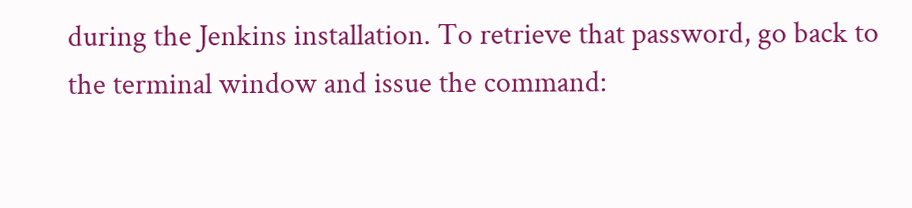during the Jenkins installation. To retrieve that password, go back to the terminal window and issue the command: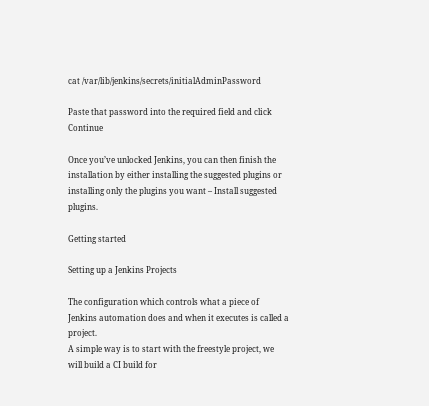cat /var/lib/jenkins/secrets/initialAdminPassword

Paste that password into the required field and click Continue

Once you’ve unlocked Jenkins, you can then finish the installation by either installing the suggested plugins or installing only the plugins you want – Install suggested plugins.

Getting started

Setting up a Jenkins Projects

The configuration which controls what a piece of Jenkins automation does and when it executes is called a project.
A simple way is to start with the freestyle project, we will build a CI build for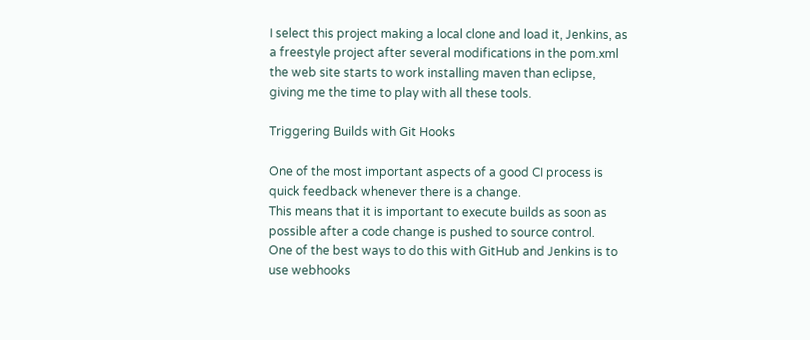I select this project making a local clone and load it, Jenkins, as a freestyle project after several modifications in the pom.xml the web site starts to work installing maven than eclipse, giving me the time to play with all these tools.

Triggering Builds with Git Hooks

One of the most important aspects of a good CI process is quick feedback whenever there is a change.
This means that it is important to execute builds as soon as possible after a code change is pushed to source control.
One of the best ways to do this with GitHub and Jenkins is to use webhooks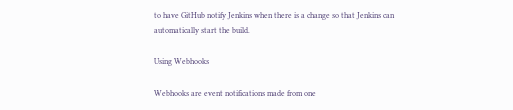to have GitHub notify Jenkins when there is a change so that Jenkins can automatically start the build.

Using Webhooks

Webhooks are event notifications made from one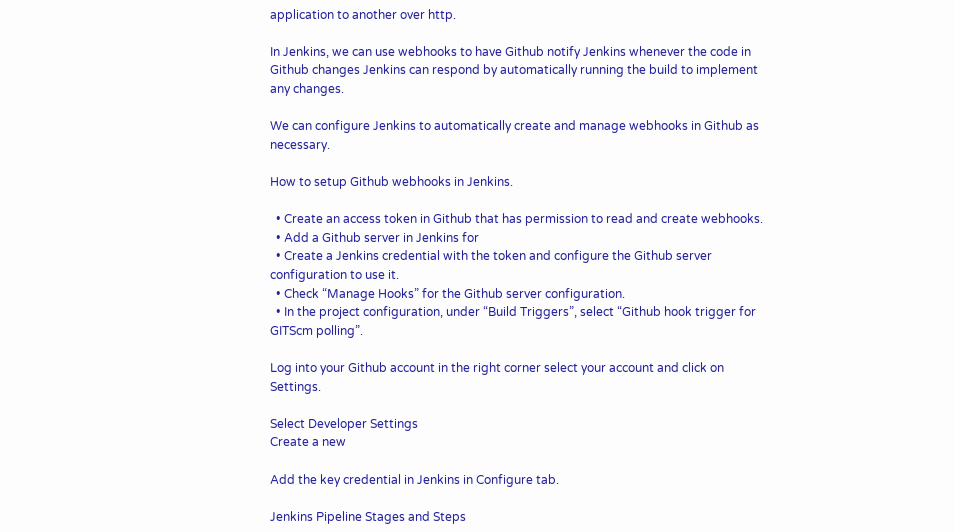application to another over http.

In Jenkins, we can use webhooks to have Github notify Jenkins whenever the code in Github changes Jenkins can respond by automatically running the build to implement any changes.

We can configure Jenkins to automatically create and manage webhooks in Github as necessary.

How to setup Github webhooks in Jenkins.

  • Create an access token in Github that has permission to read and create webhooks.
  • Add a Github server in Jenkins for
  • Create a Jenkins credential with the token and configure the Github server configuration to use it.
  • Check “Manage Hooks” for the Github server configuration.
  • In the project configuration, under “Build Triggers”, select “Github hook trigger for GITScm polling”.

Log into your Github account in the right corner select your account and click on Settings.

Select Developer Settings
Create a new

Add the key credential in Jenkins in Configure tab.

Jenkins Pipeline Stages and Steps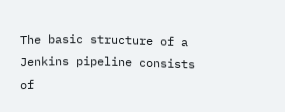The basic structure of a Jenkins pipeline consists of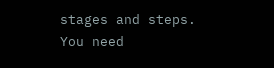stages and steps.
You need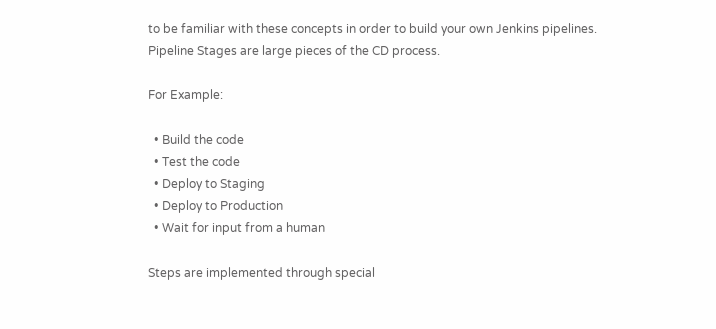to be familiar with these concepts in order to build your own Jenkins pipelines.
Pipeline Stages are large pieces of the CD process.

For Example:

  • Build the code
  • Test the code
  • Deploy to Staging
  • Deploy to Production
  • Wait for input from a human

Steps are implemented through special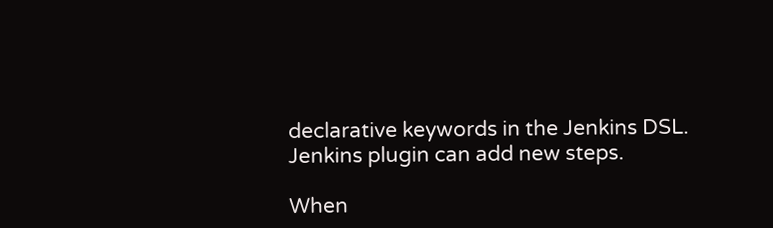declarative keywords in the Jenkins DSL.
Jenkins plugin can add new steps.

When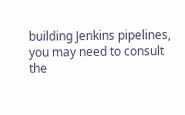building Jenkins pipelines, you may need to consult the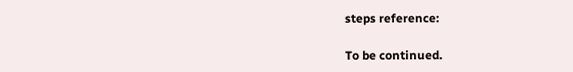steps reference:

To be continued.